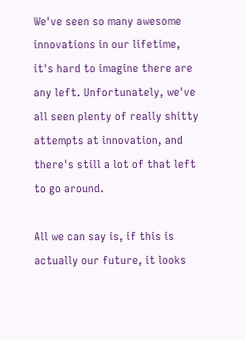We've seen so many awesome innovations in our lifetime, it's hard to imagine there are any left. Unfortunately, we've all seen plenty of really shitty attempts at innovation, and there's still a lot of that left to go around.

All we can say is, if this is actually our future, it looks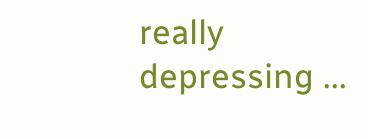really depressing ...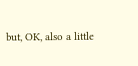but, OK, also a little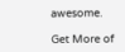awesome.

Get More of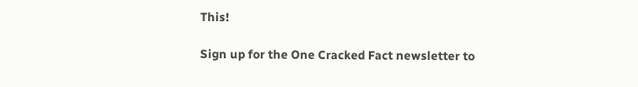This!

Sign up for the One Cracked Fact newsletter to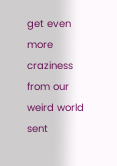get even more craziness from our weird world sent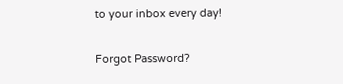to your inbox every day!

Forgot Password?